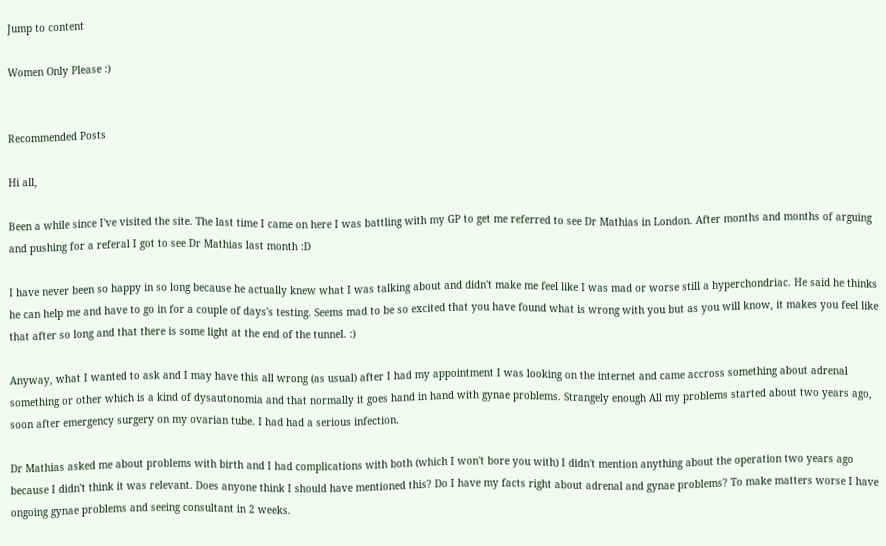Jump to content

Women Only Please :)


Recommended Posts

Hi all,

Been a while since I've visited the site. The last time I came on here I was battling with my GP to get me referred to see Dr Mathias in London. After months and months of arguing and pushing for a referal I got to see Dr Mathias last month :D

I have never been so happy in so long because he actually knew what I was talking about and didn't make me feel like I was mad or worse still a hyperchondriac. He said he thinks he can help me and have to go in for a couple of days's testing. Seems mad to be so excited that you have found what is wrong with you but as you will know, it makes you feel like that after so long and that there is some light at the end of the tunnel. :)

Anyway, what I wanted to ask and I may have this all wrong (as usual) after I had my appointment I was looking on the internet and came accross something about adrenal something or other which is a kind of dysautonomia and that normally it goes hand in hand with gynae problems. Strangely enough All my problems started about two years ago, soon after emergency surgery on my ovarian tube. I had had a serious infection.

Dr Mathias asked me about problems with birth and I had complications with both (which I won't bore you with) I didn't mention anything about the operation two years ago because I didn't think it was relevant. Does anyone think I should have mentioned this? Do I have my facts right about adrenal and gynae problems? To make matters worse I have ongoing gynae problems and seeing consultant in 2 weeks.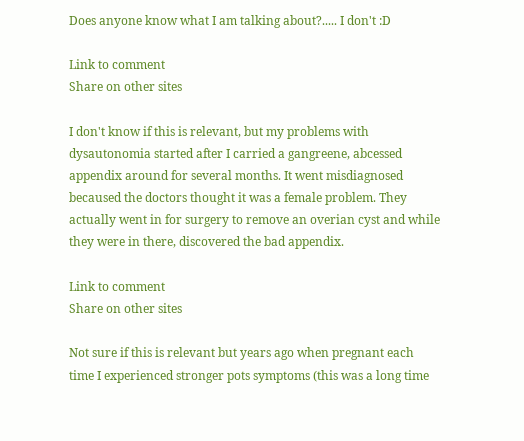Does anyone know what I am talking about?..... I don't :D

Link to comment
Share on other sites

I don't know if this is relevant, but my problems with dysautonomia started after I carried a gangreene, abcessed appendix around for several months. It went misdiagnosed becaused the doctors thought it was a female problem. They actually went in for surgery to remove an overian cyst and while they were in there, discovered the bad appendix.

Link to comment
Share on other sites

Not sure if this is relevant but years ago when pregnant each time I experienced stronger pots symptoms (this was a long time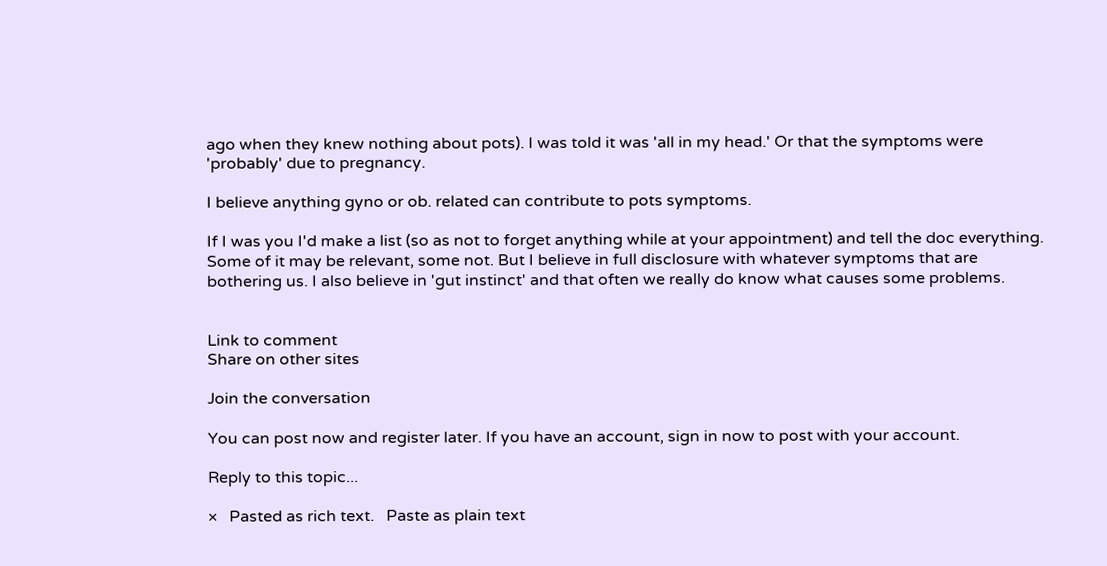ago when they knew nothing about pots). I was told it was 'all in my head.' Or that the symptoms were 'probably' due to pregnancy.

I believe anything gyno or ob. related can contribute to pots symptoms.

If I was you I'd make a list (so as not to forget anything while at your appointment) and tell the doc everything. Some of it may be relevant, some not. But I believe in full disclosure with whatever symptoms that are bothering us. I also believe in 'gut instinct' and that often we really do know what causes some problems.


Link to comment
Share on other sites

Join the conversation

You can post now and register later. If you have an account, sign in now to post with your account.

Reply to this topic...

×   Pasted as rich text.   Paste as plain text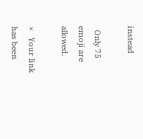instead

  Only 75 emoji are allowed.

×   Your link has been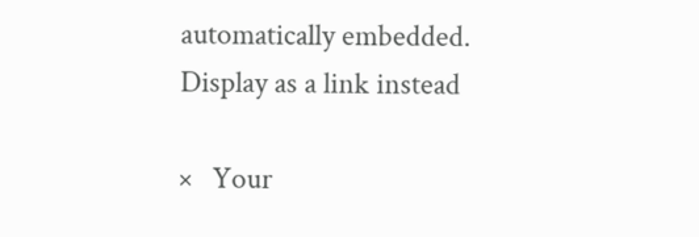automatically embedded.   Display as a link instead

×   Your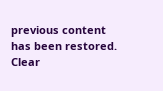previous content has been restored.   Clear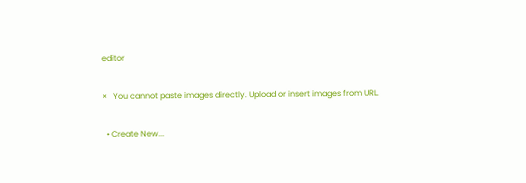editor

×   You cannot paste images directly. Upload or insert images from URL.

  • Create New...